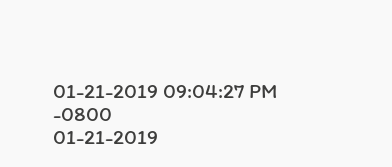01-21-2019 09:04:27 PM -0800
01-21-2019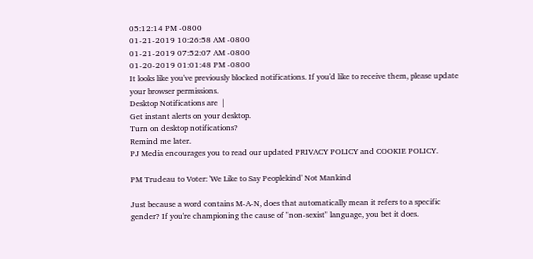05:12:14 PM -0800
01-21-2019 10:26:58 AM -0800
01-21-2019 07:52:07 AM -0800
01-20-2019 01:01:48 PM -0800
It looks like you've previously blocked notifications. If you'd like to receive them, please update your browser permissions.
Desktop Notifications are  |
Get instant alerts on your desktop.
Turn on desktop notifications?
Remind me later.
PJ Media encourages you to read our updated PRIVACY POLICY and COOKIE POLICY.

PM Trudeau to Voter: 'We Like to Say Peoplekind' Not Mankind

Just because a word contains M-A-N, does that automatically mean it refers to a specific gender? If you're championing the cause of "non-sexist" language, you bet it does.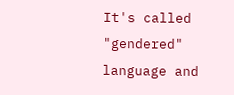It's called "gendered" language and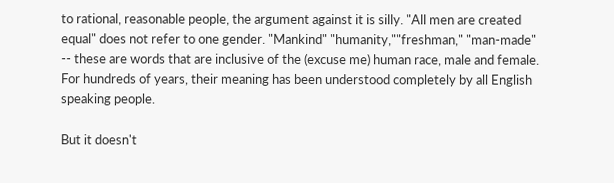to rational, reasonable people, the argument against it is silly. "All men are created equal" does not refer to one gender. "Mankind" "humanity,""freshman," "man-made" -- these are words that are inclusive of the (excuse me) human race, male and female. For hundreds of years, their meaning has been understood completely by all English speaking people.

But it doesn't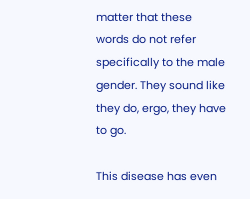matter that these words do not refer specifically to the male gender. They sound like they do, ergo, they have to go.

This disease has even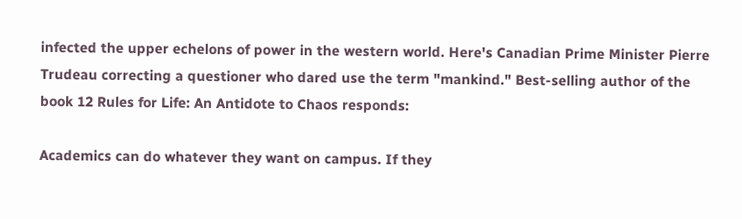infected the upper echelons of power in the western world. Here's Canadian Prime Minister Pierre Trudeau correcting a questioner who dared use the term "mankind." Best-selling author of the book 12 Rules for Life: An Antidote to Chaos responds:

Academics can do whatever they want on campus. If they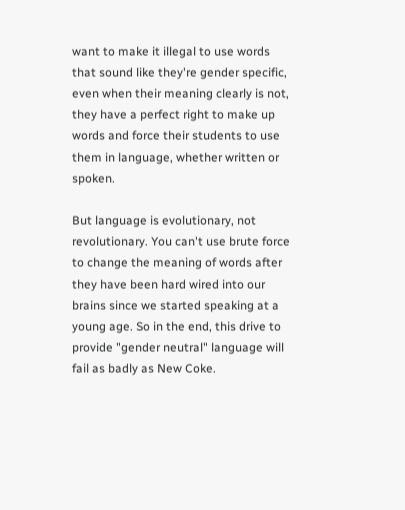want to make it illegal to use words that sound like they're gender specific, even when their meaning clearly is not, they have a perfect right to make up words and force their students to use them in language, whether written or spoken.

But language is evolutionary, not revolutionary. You can't use brute force to change the meaning of words after they have been hard wired into our brains since we started speaking at a young age. So in the end, this drive to provide "gender neutral" language will fail as badly as New Coke.